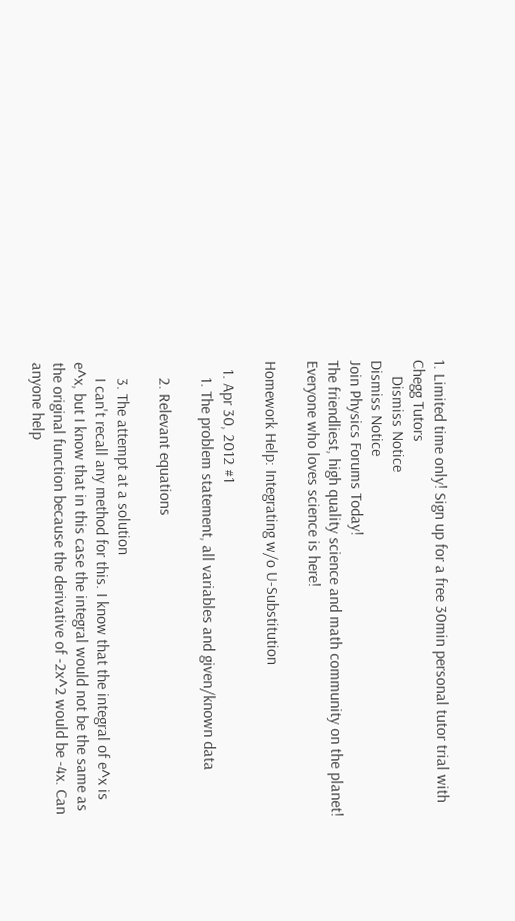1. Limited time only! Sign up for a free 30min personal tutor trial with Chegg Tutors
    Dismiss Notice
Dismiss Notice
Join Physics Forums Today!
The friendliest, high quality science and math community on the planet! Everyone who loves science is here!

Homework Help: Integrating w/o U-Substitution

  1. Apr 30, 2012 #1
    1. The problem statement, all variables and given/known data

    2. Relevant equations

    3. The attempt at a solution
    I can't recall any method for this. I know that the integral of e^x is e^x, but I know that in this case the integral would not be the same as the original function because the derivative of -2x^2 would be -4x. Can anyone help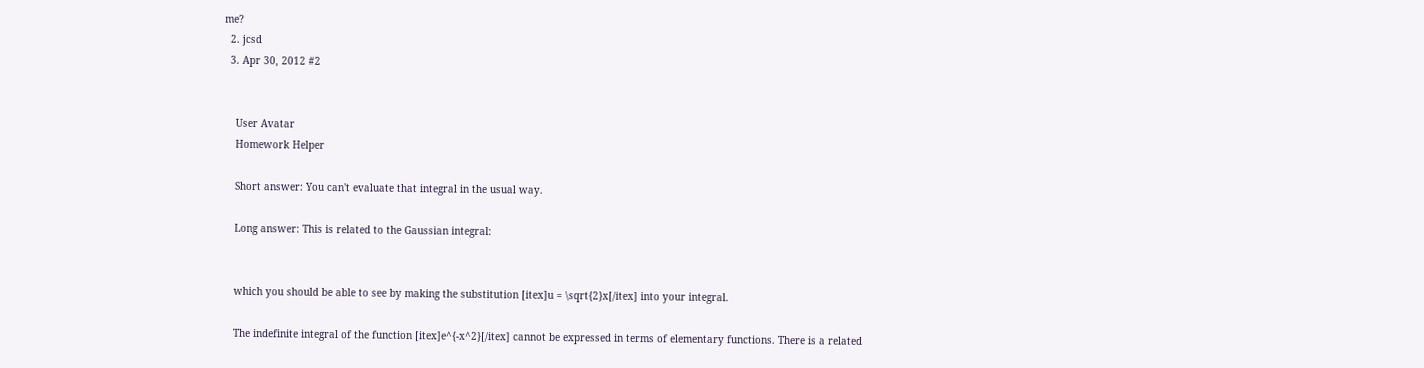me?
  2. jcsd
  3. Apr 30, 2012 #2


    User Avatar
    Homework Helper

    Short answer: You can't evaluate that integral in the usual way.

    Long answer: This is related to the Gaussian integral:


    which you should be able to see by making the substitution [itex]u = \sqrt{2}x[/itex] into your integral.

    The indefinite integral of the function [itex]e^{-x^2}[/itex] cannot be expressed in terms of elementary functions. There is a related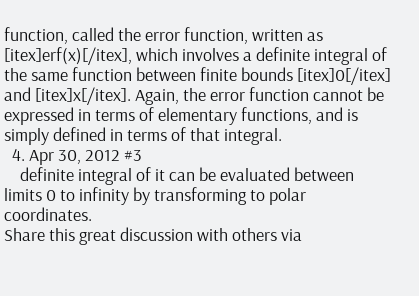function, called the error function, written as [itex]erf(x)[/itex], which involves a definite integral of the same function between finite bounds [itex]0[/itex] and [itex]x[/itex]. Again, the error function cannot be expressed in terms of elementary functions, and is simply defined in terms of that integral.
  4. Apr 30, 2012 #3
    definite integral of it can be evaluated between limits 0 to infinity by transforming to polar coordinates.
Share this great discussion with others via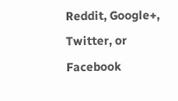Reddit, Google+, Twitter, or Facebook